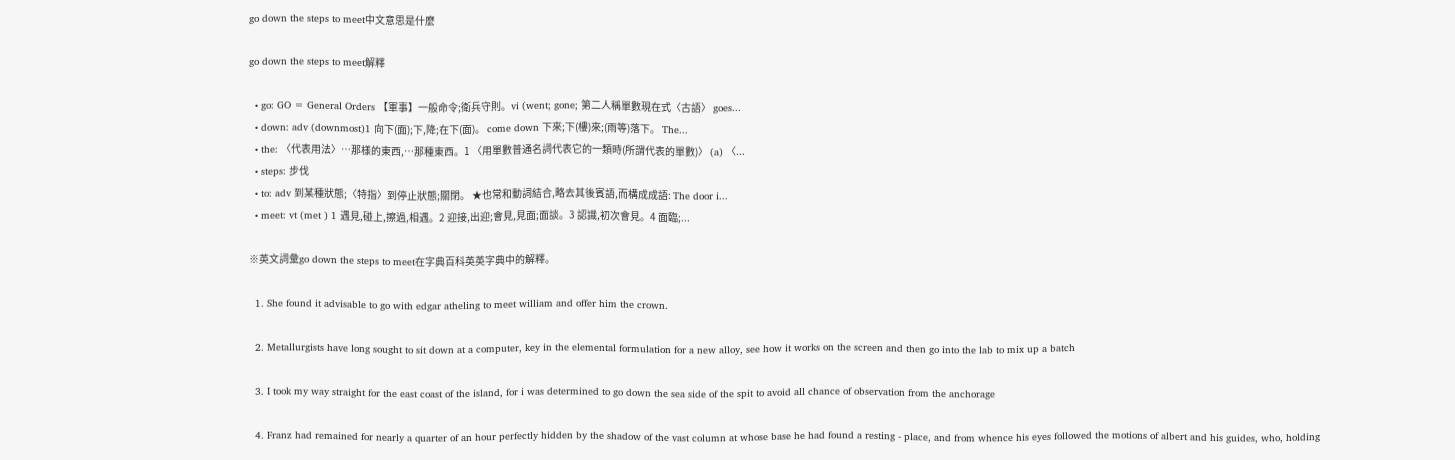go down the steps to meet中文意思是什麼

go down the steps to meet解釋

  • go: GO = General Orders 【軍事】一般命令;衛兵守則。vi (went; gone; 第二人稱單數現在式〈古語〉 goes...
  • down: adv (downmost)1 向下(面);下,降;在下(面)。 come down 下來;下(樓)來;(雨等)落下。 The...
  • the: 〈代表用法〉…那樣的東西,…那種東西。1 〈用單數普通名詞代表它的一類時(所謂代表的單數)〉 (a) 〈...
  • steps: 步伐
  • to: adv 到某種狀態;〈特指〉到停止狀態;關閉。 ★也常和動詞結合,略去其後賓語,而構成成語: The door i...
  • meet: vt (met ) 1 遇見,碰上,擦過,相遇。2 迎接,出迎;會見,見面;面談。3 認識,初次會見。4 面臨;...

※英文詞彙go down the steps to meet在字典百科英英字典中的解釋。

  1. She found it advisable to go with edgar atheling to meet william and offer him the crown.

  2. Metallurgists have long sought to sit down at a computer, key in the elemental formulation for a new alloy, see how it works on the screen and then go into the lab to mix up a batch

  3. I took my way straight for the east coast of the island, for i was determined to go down the sea side of the spit to avoid all chance of observation from the anchorage

  4. Franz had remained for nearly a quarter of an hour perfectly hidden by the shadow of the vast column at whose base he had found a resting - place, and from whence his eyes followed the motions of albert and his guides, who, holding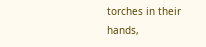torches in their hands,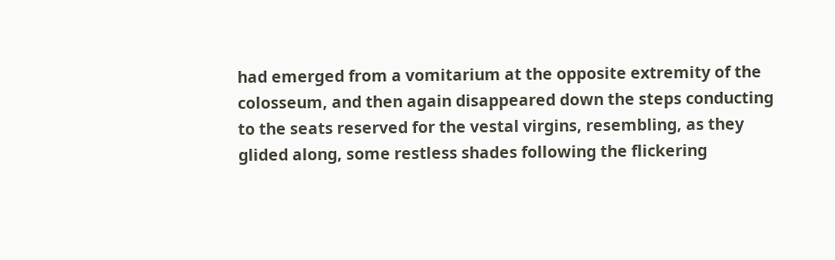had emerged from a vomitarium at the opposite extremity of the colosseum, and then again disappeared down the steps conducting to the seats reserved for the vestal virgins, resembling, as they glided along, some restless shades following the flickering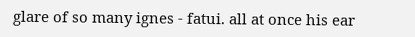glare of so many ignes - fatui. all at once his ear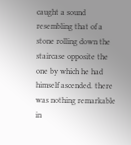caught a sound resembling that of a stone rolling down the staircase opposite the one by which he had himself ascended. there was nothing remarkable in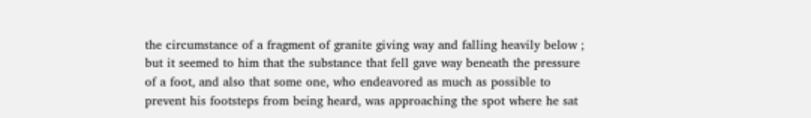the circumstance of a fragment of granite giving way and falling heavily below ; but it seemed to him that the substance that fell gave way beneath the pressure of a foot, and also that some one, who endeavored as much as possible to prevent his footsteps from being heard, was approaching the spot where he sat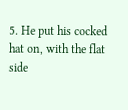5. He put his cocked hat on, with the flat side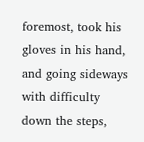foremost, took his gloves in his hand, and going sideways with difficulty down the steps,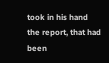took in his hand the report, that had been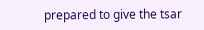prepared to give the tsar